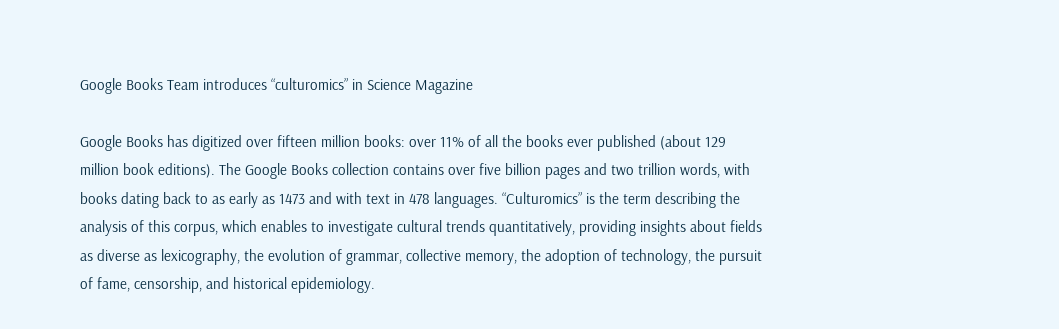Google Books Team introduces “culturomics” in Science Magazine

Google Books has digitized over fifteen million books: over 11% of all the books ever published (about 129 million book editions). The Google Books collection contains over five billion pages and two trillion words, with books dating back to as early as 1473 and with text in 478 languages. “Culturomics” is the term describing the analysis of this corpus, which enables to investigate cultural trends quantitatively, providing insights about fields as diverse as lexicography, the evolution of grammar, collective memory, the adoption of technology, the pursuit of fame, censorship, and historical epidemiology.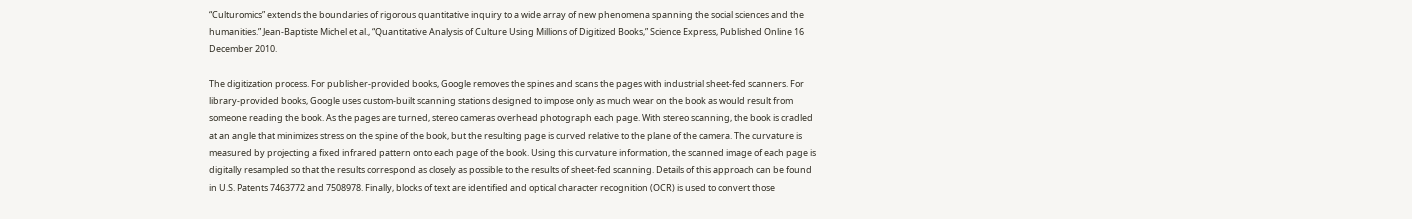“Culturomics” extends the boundaries of rigorous quantitative inquiry to a wide array of new phenomena spanning the social sciences and the humanities.” Jean-Baptiste Michel et al., “Quantitative Analysis of Culture Using Millions of Digitized Books,” Science Express, Published Online 16 December 2010.

The digitization process. For publisher-provided books, Google removes the spines and scans the pages with industrial sheet-fed scanners. For library-provided books, Google uses custom-built scanning stations designed to impose only as much wear on the book as would result from someone reading the book. As the pages are turned, stereo cameras overhead photograph each page. With stereo scanning, the book is cradled at an angle that minimizes stress on the spine of the book, but the resulting page is curved relative to the plane of the camera. The curvature is measured by projecting a fixed infrared pattern onto each page of the book. Using this curvature information, the scanned image of each page is digitally resampled so that the results correspond as closely as possible to the results of sheet-fed scanning. Details of this approach can be found in U.S. Patents 7463772 and 7508978. Finally, blocks of text are identified and optical character recognition (OCR) is used to convert those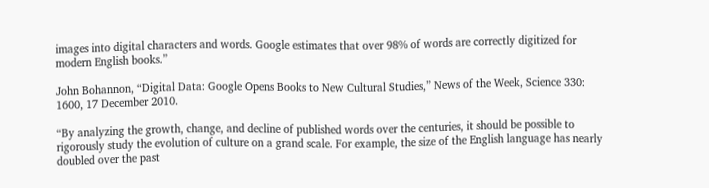images into digital characters and words. Google estimates that over 98% of words are correctly digitized for modern English books.”

John Bohannon, “Digital Data: Google Opens Books to New Cultural Studies,” News of the Week, Science 330: 1600, 17 December 2010.

“By analyzing the growth, change, and decline of published words over the centuries, it should be possible to rigorously study the evolution of culture on a grand scale. For example, the size of the English language has nearly doubled over the past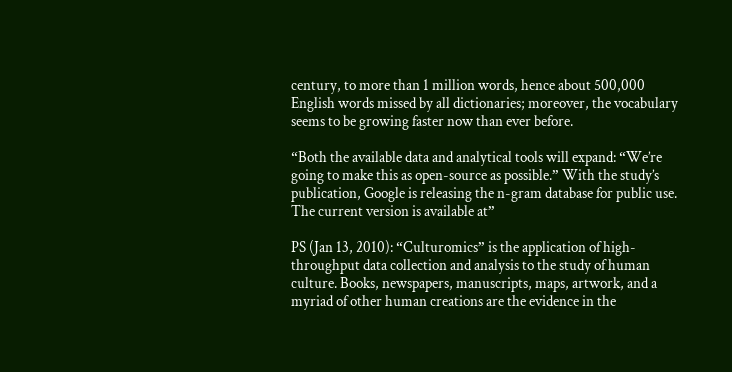century, to more than 1 million words, hence about 500,000 English words missed by all dictionaries; moreover, the vocabulary seems to be growing faster now than ever before.

“Both the available data and analytical tools will expand: “We’re going to make this as open-source as possible.” With the study’s publication, Google is releasing the n-gram database for public use. The current version is available at”

PS (Jan 13, 2010): “Culturomics” is the application of high-throughput data collection and analysis to the study of human culture. Books, newspapers, manuscripts, maps, artwork, and a myriad of other human creations are the evidence in the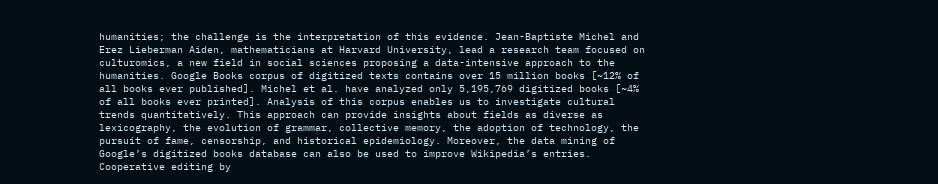humanities; the challenge is the interpretation of this evidence. Jean-Baptiste Michel and Erez Lieberman Aiden, mathematicians at Harvard University, lead a research team focused on culturomics, a new field in social sciences proposing a data-intensive approach to the humanities. Google Books corpus of digitized texts contains over 15 million books [~12% of all books ever published]. Michel et al. have analyzed only 5,195,769 digitized books [~4% of all books ever printed]. Analysis of this corpus enables us to investigate cultural trends quantitatively. This approach can provide insights about fields as diverse as lexicography, the evolution of grammar, collective memory, the adoption of technology, the pursuit of fame, censorship, and historical epidemiology. Moreover, the data mining of Google’s digitized books database can also be used to improve Wikipedia’s entries. Cooperative editing by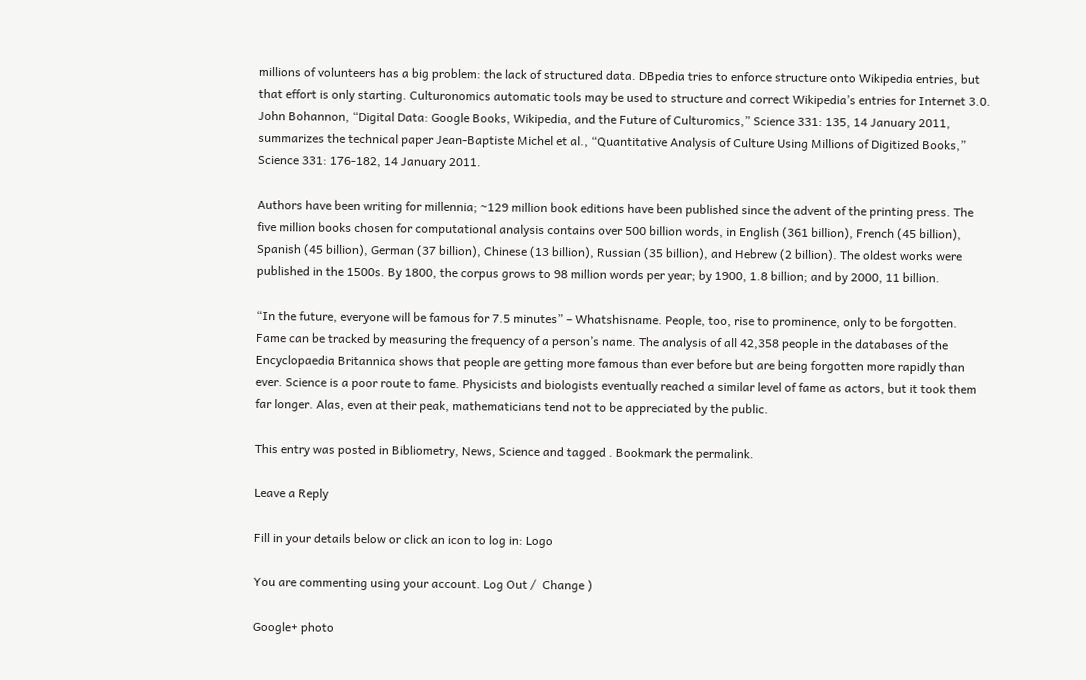millions of volunteers has a big problem: the lack of structured data. DBpedia tries to enforce structure onto Wikipedia entries, but that effort is only starting. Culturonomics automatic tools may be used to structure and correct Wikipedia’s entries for Internet 3.0. John Bohannon, “Digital Data: Google Books, Wikipedia, and the Future of Culturomics,” Science 331: 135, 14 January 2011, summarizes the technical paper Jean-Baptiste Michel et al., “Quantitative Analysis of Culture Using Millions of Digitized Books,” Science 331: 176-182, 14 January 2011.

Authors have been writing for millennia; ~129 million book editions have been published since the advent of the printing press. The five million books chosen for computational analysis contains over 500 billion words, in English (361 billion), French (45 billion), Spanish (45 billion), German (37 billion), Chinese (13 billion), Russian (35 billion), and Hebrew (2 billion). The oldest works were published in the 1500s. By 1800, the corpus grows to 98 million words per year; by 1900, 1.8 billion; and by 2000, 11 billion.

“In the future, everyone will be famous for 7.5 minutes” – Whatshisname. People, too, rise to prominence, only to be forgotten. Fame can be tracked by measuring the frequency of a person’s name. The analysis of all 42,358 people in the databases of the Encyclopaedia Britannica shows that people are getting more famous than ever before but are being forgotten more rapidly than ever. Science is a poor route to fame. Physicists and biologists eventually reached a similar level of fame as actors, but it took them far longer. Alas, even at their peak, mathematicians tend not to be appreciated by the public.

This entry was posted in Bibliometry, News, Science and tagged . Bookmark the permalink.

Leave a Reply

Fill in your details below or click an icon to log in: Logo

You are commenting using your account. Log Out /  Change )

Google+ photo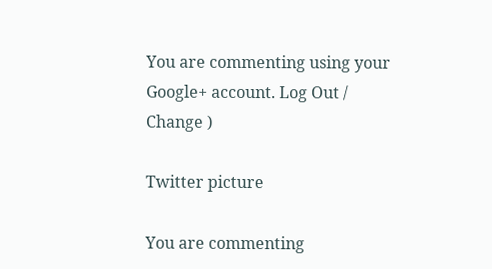You are commenting using your Google+ account. Log Out /  Change )

Twitter picture

You are commenting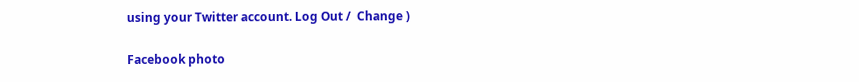using your Twitter account. Log Out /  Change )

Facebook photo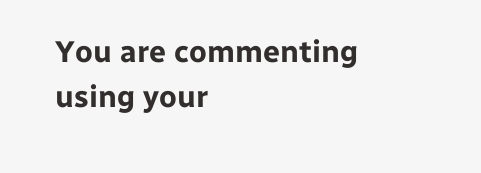You are commenting using your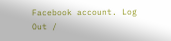Facebook account. Log Out /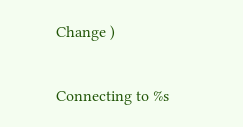Change )

Connecting to %s